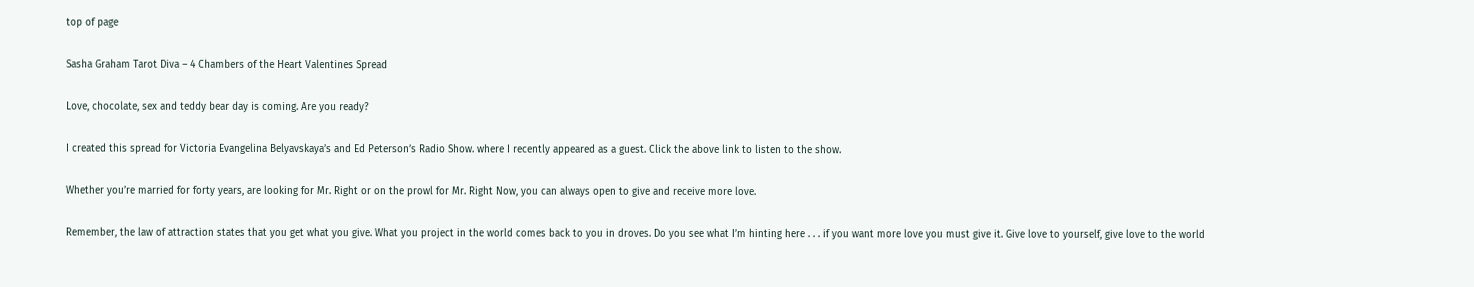top of page

Sasha Graham Tarot Diva – 4 Chambers of the Heart Valentines Spread

Love, chocolate, sex and teddy bear day is coming. Are you ready?

I created this spread for Victoria Evangelina Belyavskaya’s and Ed Peterson’s Radio Show. where I recently appeared as a guest. Click the above link to listen to the show.

Whether you’re married for forty years, are looking for Mr. Right or on the prowl for Mr. Right Now, you can always open to give and receive more love.

Remember, the law of attraction states that you get what you give. What you project in the world comes back to you in droves. Do you see what I’m hinting here . . . if you want more love you must give it. Give love to yourself, give love to the world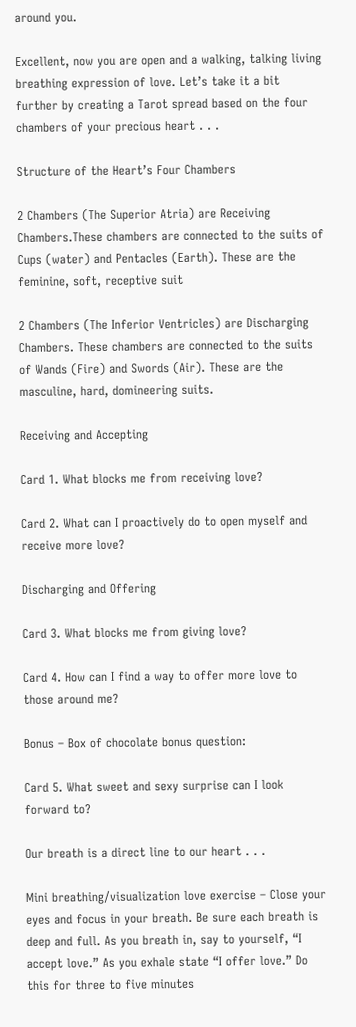around you.

Excellent, now you are open and a walking, talking living breathing expression of love. Let’s take it a bit further by creating a Tarot spread based on the four chambers of your precious heart . . .

Structure of the Heart’s Four Chambers

2 Chambers (The Superior Atria) are Receiving Chambers.These chambers are connected to the suits of Cups (water) and Pentacles (Earth). These are the feminine, soft, receptive suit

2 Chambers (The Inferior Ventricles) are Discharging Chambers. These chambers are connected to the suits of Wands (Fire) and Swords (Air). These are the masculine, hard, domineering suits.

Receiving and Accepting

Card 1. What blocks me from receiving love?

Card 2. What can I proactively do to open myself and receive more love?

Discharging and Offering

Card 3. What blocks me from giving love?

Card 4. How can I find a way to offer more love to those around me?

Bonus – Box of chocolate bonus question:

Card 5. What sweet and sexy surprise can I look forward to?

Our breath is a direct line to our heart . . .

Mini breathing/visualization love exercise – Close your eyes and focus in your breath. Be sure each breath is deep and full. As you breath in, say to yourself, “I accept love.” As you exhale state “I offer love.” Do this for three to five minutes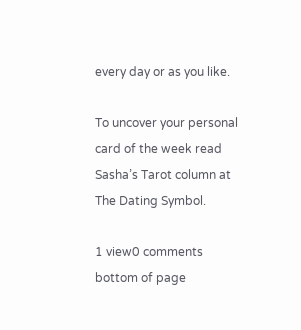every day or as you like.

To uncover your personal card of the week read Sasha’s Tarot column at The Dating Symbol.

1 view0 comments
bottom of page